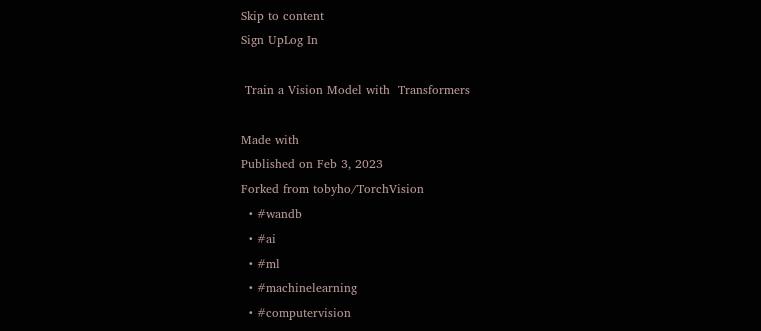Skip to content
Sign UpLog In

 Train a Vision Model with  Transformers

Made with
Published on Feb 3, 2023
Forked from tobyho/TorchVision
  • #wandb
  • #ai
  • #ml
  • #machinelearning
  • #computervision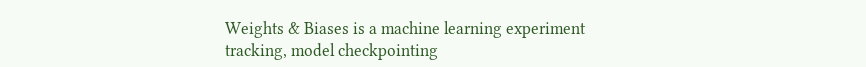Weights & Biases is a machine learning experiment tracking, model checkpointing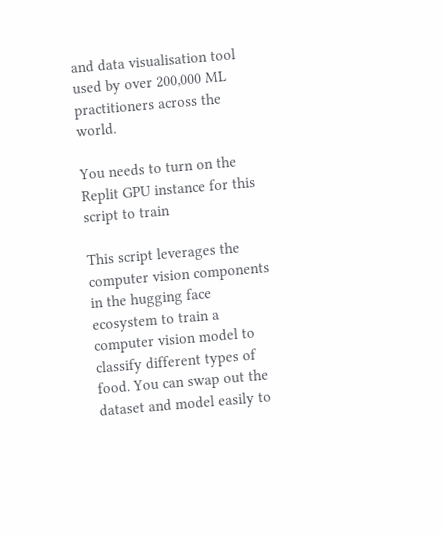and data visualisation tool used by over 200,000 ML practitioners across the world.

You needs to turn on the Replit GPU instance for this script to train

This script leverages the computer vision components in the hugging face ecosystem to train a computer vision model to classify different types of food. You can swap out the dataset and model easily to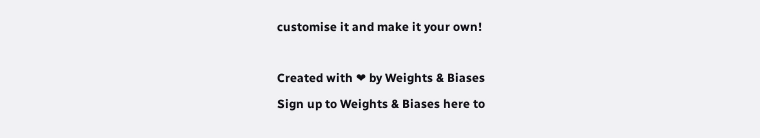customise it and make it your own!

Created with ❤ by Weights & Biases
Sign up to Weights & Biases here to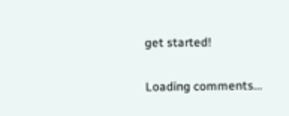get started!

Loading comments...